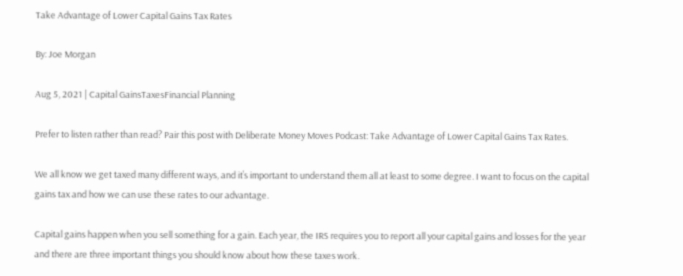Take Advantage of Lower Capital Gains Tax Rates

By: Joe Morgan

Aug 5, 2021 | Capital GainsTaxesFinancial Planning

Prefer to listen rather than read? Pair this post with Deliberate Money Moves Podcast: Take Advantage of Lower Capital Gains Tax Rates.

We all know we get taxed many different ways, and it’s important to understand them all at least to some degree. I want to focus on the capital gains tax and how we can use these rates to our advantage.

Capital gains happen when you sell something for a gain. Each year, the IRS requires you to report all your capital gains and losses for the year and there are three important things you should know about how these taxes work.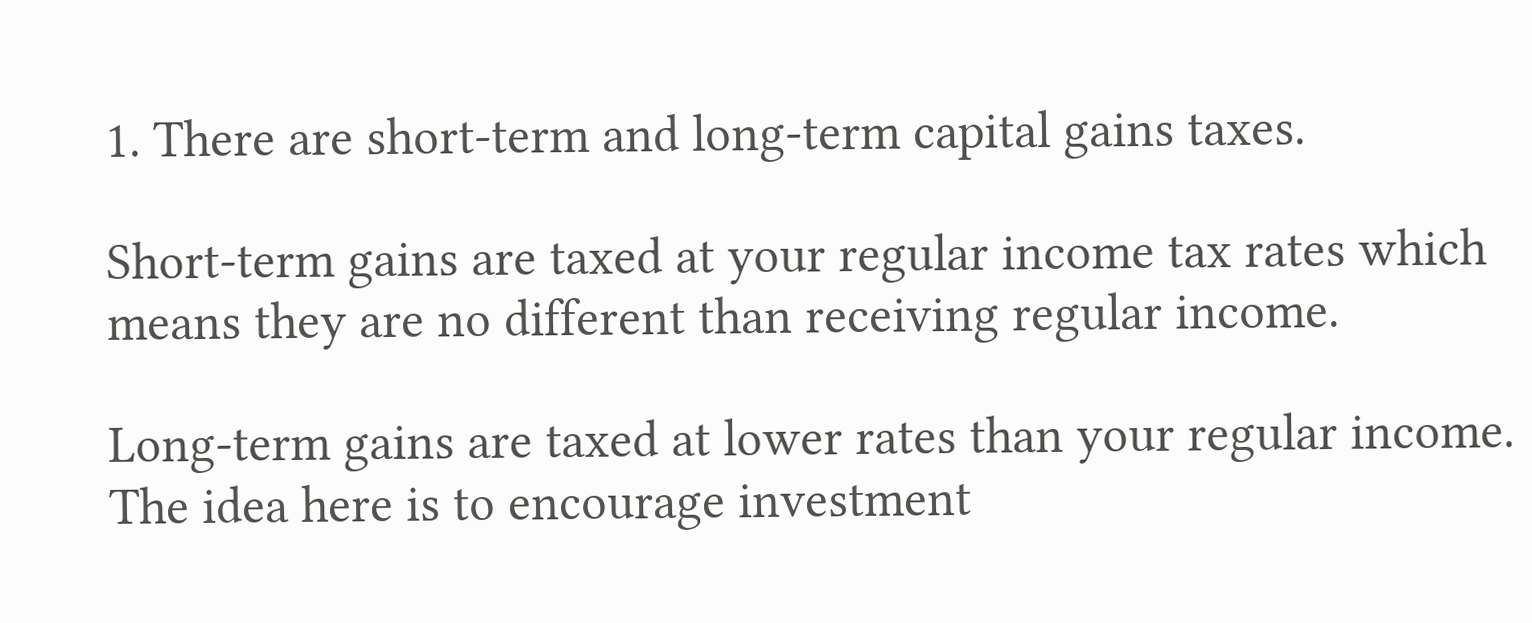1. There are short-term and long-term capital gains taxes.

Short-term gains are taxed at your regular income tax rates which means they are no different than receiving regular income.

Long-term gains are taxed at lower rates than your regular income. The idea here is to encourage investment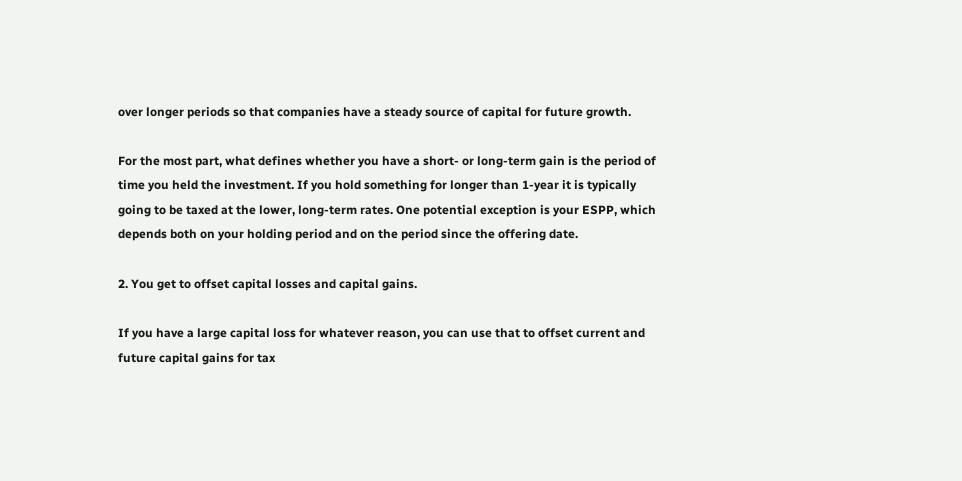over longer periods so that companies have a steady source of capital for future growth.

For the most part, what defines whether you have a short- or long-term gain is the period of time you held the investment. If you hold something for longer than 1-year it is typically going to be taxed at the lower, long-term rates. One potential exception is your ESPP, which depends both on your holding period and on the period since the offering date.

2. You get to offset capital losses and capital gains.

If you have a large capital loss for whatever reason, you can use that to offset current and future capital gains for tax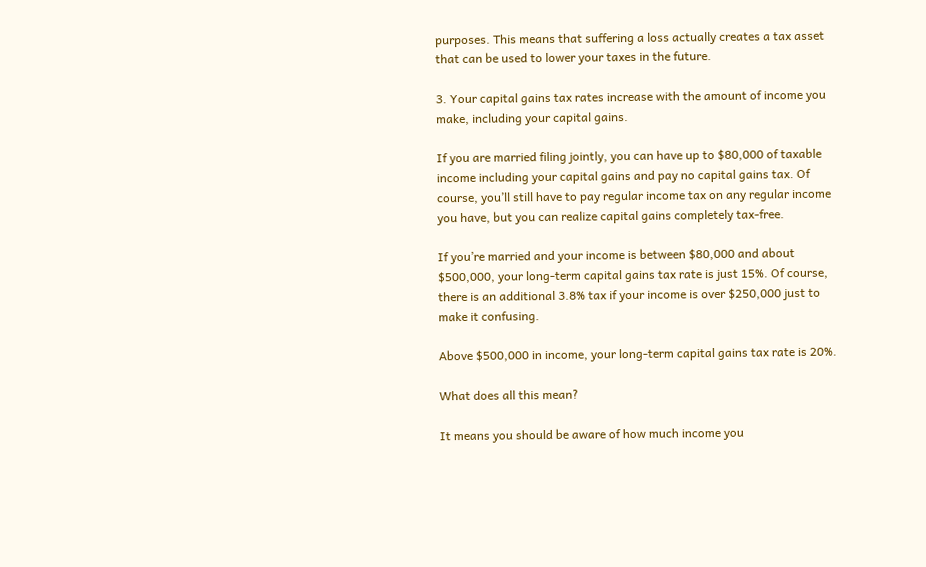purposes. This means that suffering a loss actually creates a tax asset that can be used to lower your taxes in the future.

3. Your capital gains tax rates increase with the amount of income you make, including your capital gains.

If you are married filing jointly, you can have up to $80,000 of taxable income including your capital gains and pay no capital gains tax. Of course, you’ll still have to pay regular income tax on any regular income you have, but you can realize capital gains completely tax-free.

If you’re married and your income is between $80,000 and about $500,000, your long-term capital gains tax rate is just 15%. Of course, there is an additional 3.8% tax if your income is over $250,000 just to make it confusing.

Above $500,000 in income, your long-term capital gains tax rate is 20%.

What does all this mean?

It means you should be aware of how much income you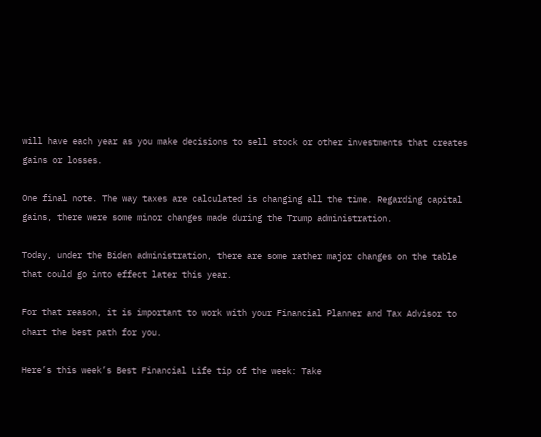will have each year as you make decisions to sell stock or other investments that creates gains or losses.

One final note. The way taxes are calculated is changing all the time. Regarding capital gains, there were some minor changes made during the Trump administration.

Today, under the Biden administration, there are some rather major changes on the table that could go into effect later this year.

For that reason, it is important to work with your Financial Planner and Tax Advisor to chart the best path for you.

Here’s this week’s Best Financial Life tip of the week: Take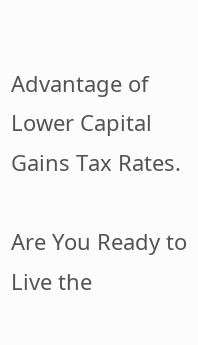Advantage of Lower Capital Gains Tax Rates.

Are You Ready to Live the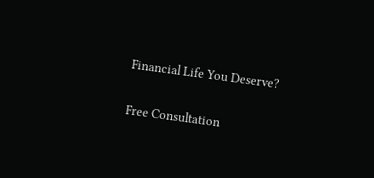Financial Life You Deserve?

Free Consultation